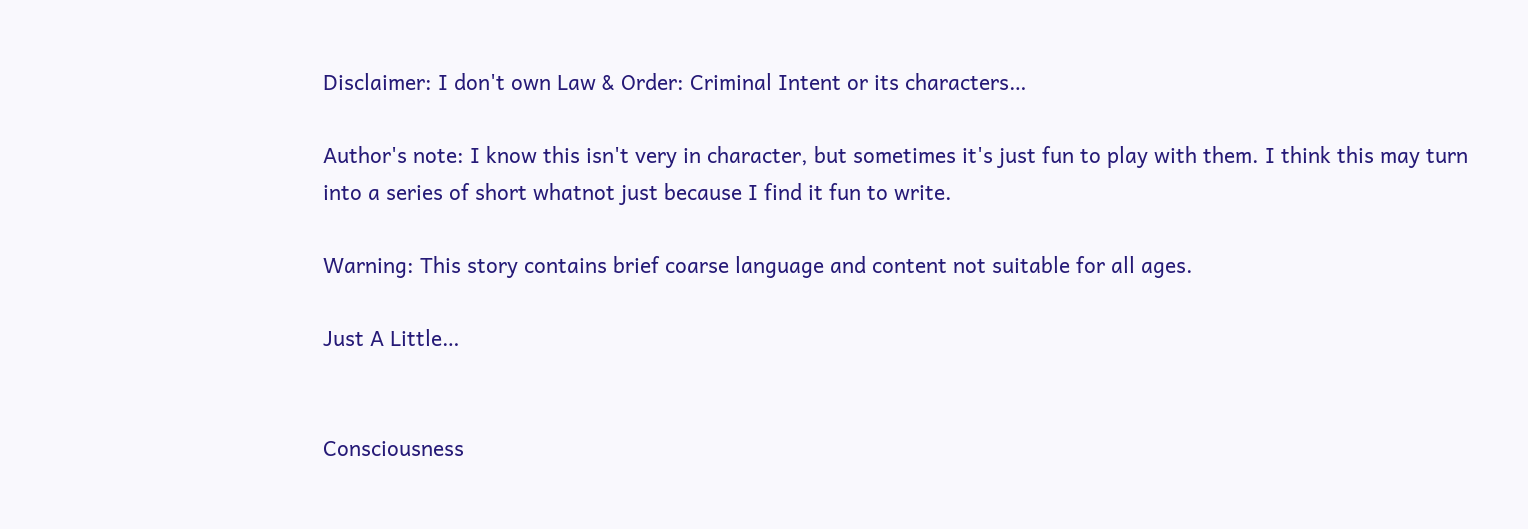Disclaimer: I don't own Law & Order: Criminal Intent or its characters…

Author's note: I know this isn't very in character, but sometimes it's just fun to play with them. I think this may turn into a series of short whatnot just because I find it fun to write.

Warning: This story contains brief coarse language and content not suitable for all ages.

Just A Little…


Consciousness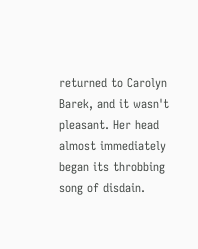returned to Carolyn Barek, and it wasn't pleasant. Her head almost immediately began its throbbing song of disdain.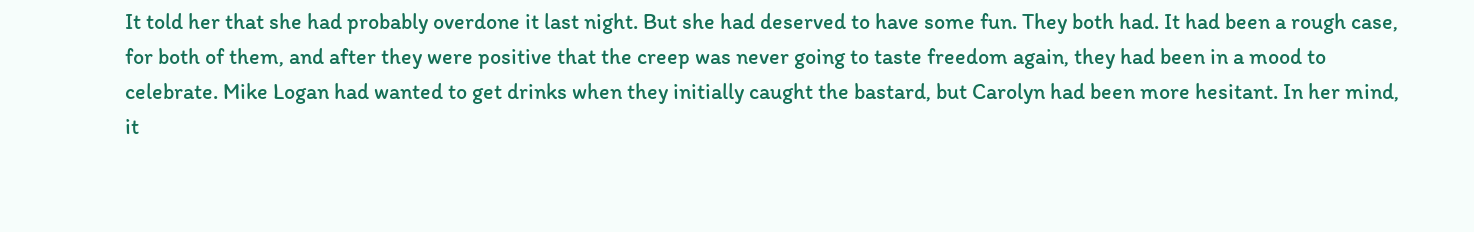It told her that she had probably overdone it last night. But she had deserved to have some fun. They both had. It had been a rough case, for both of them, and after they were positive that the creep was never going to taste freedom again, they had been in a mood to celebrate. Mike Logan had wanted to get drinks when they initially caught the bastard, but Carolyn had been more hesitant. In her mind, it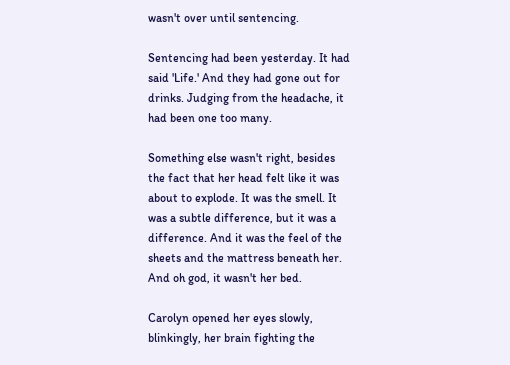wasn't over until sentencing.

Sentencing had been yesterday. It had said 'Life.' And they had gone out for drinks. Judging from the headache, it had been one too many.

Something else wasn't right, besides the fact that her head felt like it was about to explode. It was the smell. It was a subtle difference, but it was a difference. And it was the feel of the sheets and the mattress beneath her. And oh god, it wasn't her bed.

Carolyn opened her eyes slowly, blinkingly, her brain fighting the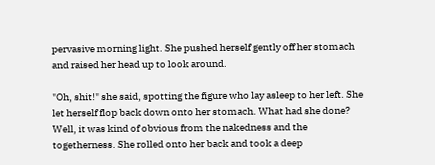pervasive morning light. She pushed herself gently off her stomach and raised her head up to look around.

"Oh, shit!" she said, spotting the figure who lay asleep to her left. She let herself flop back down onto her stomach. What had she done? Well, it was kind of obvious from the nakedness and the togetherness. She rolled onto her back and took a deep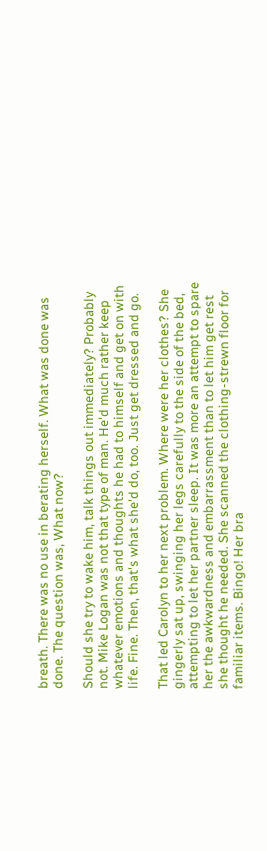breath. There was no use in berating herself. What was done was done. The question was, What now?

Should she try to wake him, talk things out immediately? Probably not. Mike Logan was not that type of man. He'd much rather keep whatever emotions and thoughts he had to himself and get on with life. Fine. Then, that's what she'd do, too. Just get dressed and go.

That led Carolyn to her next problem. Where were her clothes? She gingerly sat up, swinging her legs carefully to the side of the bed, attempting to let her partner sleep. It was more an attempt to spare her the awkwardness and embarrassment than to let him get rest she thought he needed. She scanned the clothing-strewn floor for familiar items. Bingo! Her bra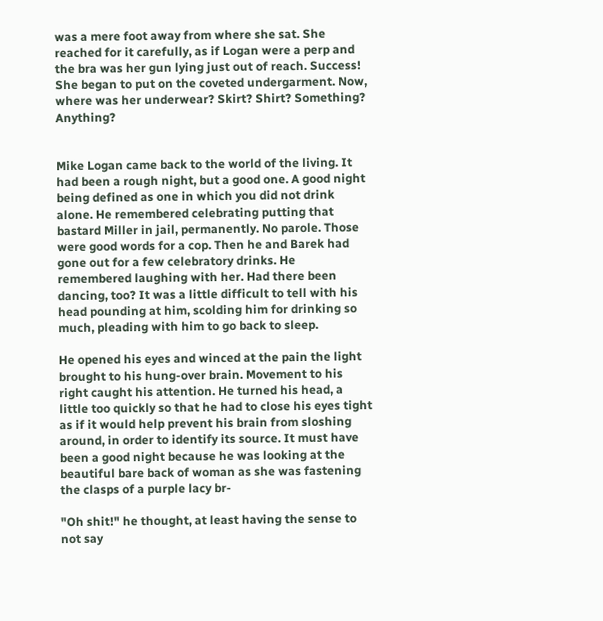was a mere foot away from where she sat. She reached for it carefully, as if Logan were a perp and the bra was her gun lying just out of reach. Success! She began to put on the coveted undergarment. Now, where was her underwear? Skirt? Shirt? Something? Anything?


Mike Logan came back to the world of the living. It had been a rough night, but a good one. A good night being defined as one in which you did not drink alone. He remembered celebrating putting that bastard Miller in jail, permanently. No parole. Those were good words for a cop. Then he and Barek had gone out for a few celebratory drinks. He remembered laughing with her. Had there been dancing, too? It was a little difficult to tell with his head pounding at him, scolding him for drinking so much, pleading with him to go back to sleep.

He opened his eyes and winced at the pain the light brought to his hung-over brain. Movement to his right caught his attention. He turned his head, a little too quickly so that he had to close his eyes tight as if it would help prevent his brain from sloshing around, in order to identify its source. It must have been a good night because he was looking at the beautiful bare back of woman as she was fastening the clasps of a purple lacy br-

"Oh shit!" he thought, at least having the sense to not say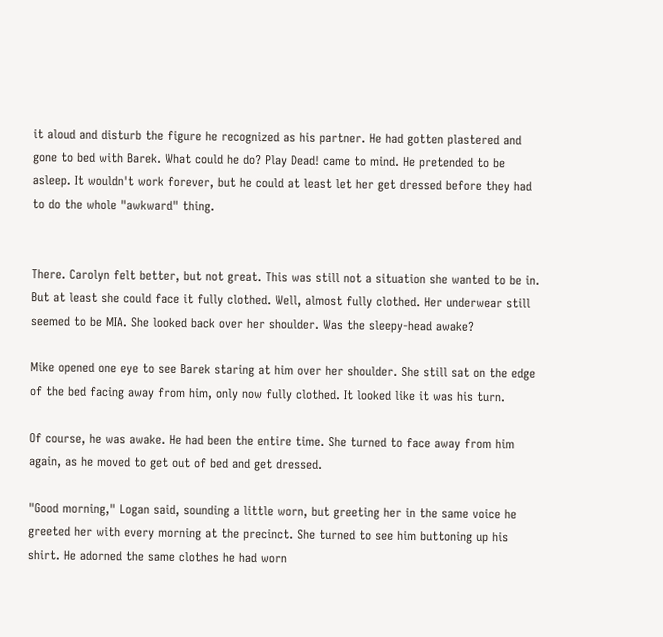it aloud and disturb the figure he recognized as his partner. He had gotten plastered and gone to bed with Barek. What could he do? Play Dead! came to mind. He pretended to be asleep. It wouldn't work forever, but he could at least let her get dressed before they had to do the whole "awkward" thing.


There. Carolyn felt better, but not great. This was still not a situation she wanted to be in. But at least she could face it fully clothed. Well, almost fully clothed. Her underwear still seemed to be MIA. She looked back over her shoulder. Was the sleepy-head awake?

Mike opened one eye to see Barek staring at him over her shoulder. She still sat on the edge of the bed facing away from him, only now fully clothed. It looked like it was his turn.

Of course, he was awake. He had been the entire time. She turned to face away from him again, as he moved to get out of bed and get dressed.

"Good morning," Logan said, sounding a little worn, but greeting her in the same voice he greeted her with every morning at the precinct. She turned to see him buttoning up his shirt. He adorned the same clothes he had worn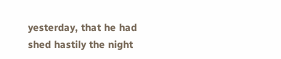yesterday, that he had shed hastily the night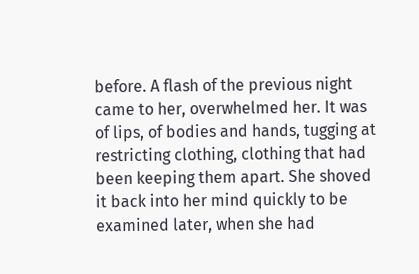before. A flash of the previous night came to her, overwhelmed her. It was of lips, of bodies and hands, tugging at restricting clothing, clothing that had been keeping them apart. She shoved it back into her mind quickly to be examined later, when she had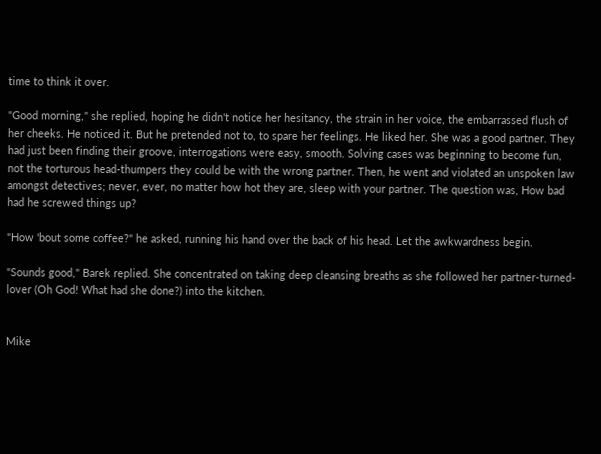time to think it over.

"Good morning," she replied, hoping he didn't notice her hesitancy, the strain in her voice, the embarrassed flush of her cheeks. He noticed it. But he pretended not to, to spare her feelings. He liked her. She was a good partner. They had just been finding their groove, interrogations were easy, smooth. Solving cases was beginning to become fun, not the torturous head-thumpers they could be with the wrong partner. Then, he went and violated an unspoken law amongst detectives; never, ever, no matter how hot they are, sleep with your partner. The question was, How bad had he screwed things up?

"How 'bout some coffee?" he asked, running his hand over the back of his head. Let the awkwardness begin.

"Sounds good," Barek replied. She concentrated on taking deep cleansing breaths as she followed her partner-turned-lover (Oh God! What had she done?) into the kitchen.


Mike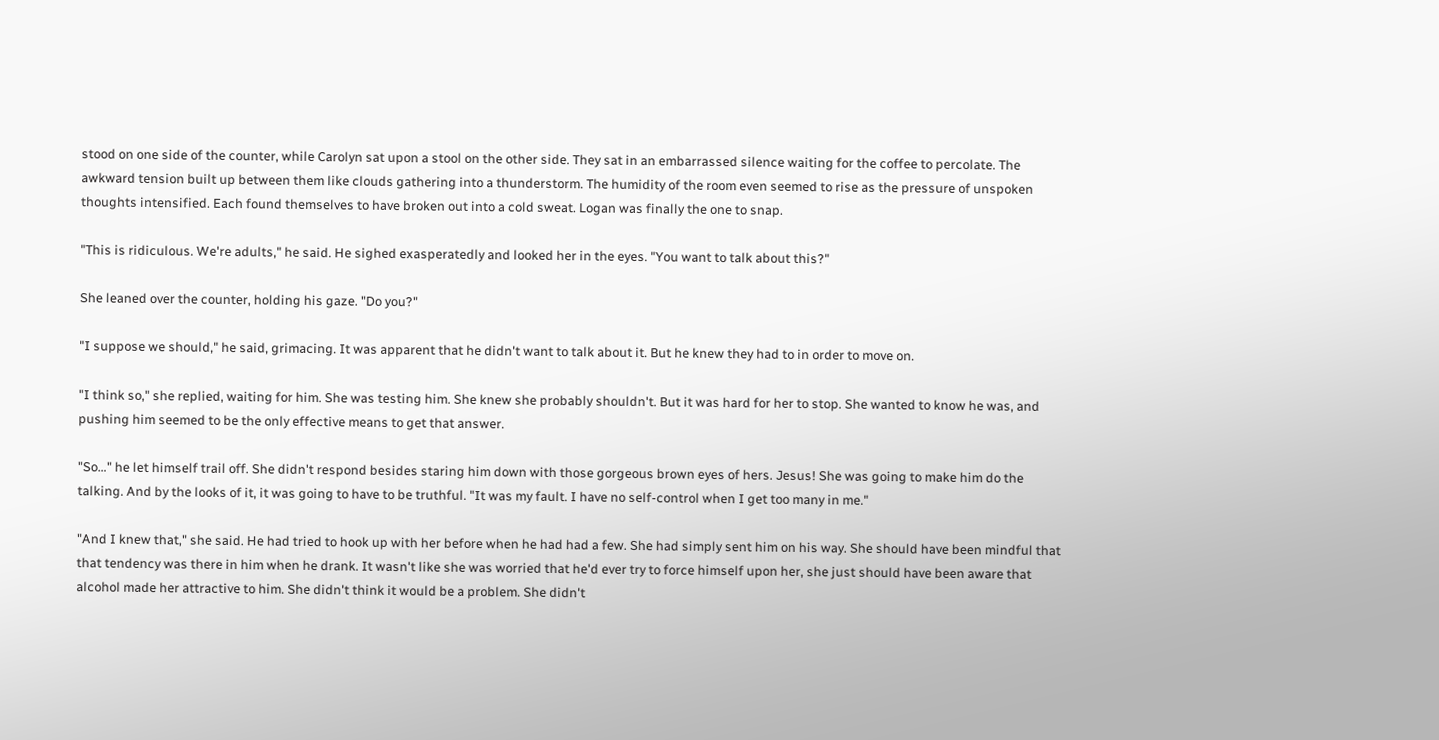stood on one side of the counter, while Carolyn sat upon a stool on the other side. They sat in an embarrassed silence waiting for the coffee to percolate. The awkward tension built up between them like clouds gathering into a thunderstorm. The humidity of the room even seemed to rise as the pressure of unspoken thoughts intensified. Each found themselves to have broken out into a cold sweat. Logan was finally the one to snap.

"This is ridiculous. We're adults," he said. He sighed exasperatedly and looked her in the eyes. "You want to talk about this?"

She leaned over the counter, holding his gaze. "Do you?"

"I suppose we should," he said, grimacing. It was apparent that he didn't want to talk about it. But he knew they had to in order to move on.

"I think so," she replied, waiting for him. She was testing him. She knew she probably shouldn't. But it was hard for her to stop. She wanted to know he was, and pushing him seemed to be the only effective means to get that answer.

"So…" he let himself trail off. She didn't respond besides staring him down with those gorgeous brown eyes of hers. Jesus! She was going to make him do the talking. And by the looks of it, it was going to have to be truthful. "It was my fault. I have no self-control when I get too many in me."

"And I knew that," she said. He had tried to hook up with her before when he had had a few. She had simply sent him on his way. She should have been mindful that that tendency was there in him when he drank. It wasn't like she was worried that he'd ever try to force himself upon her, she just should have been aware that alcohol made her attractive to him. She didn't think it would be a problem. She didn't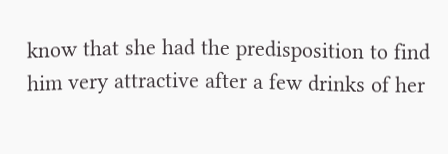know that she had the predisposition to find him very attractive after a few drinks of her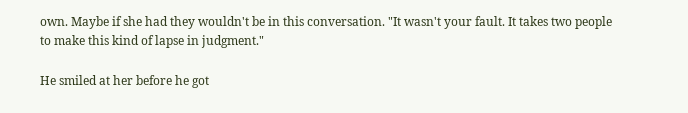own. Maybe if she had they wouldn't be in this conversation. "It wasn't your fault. It takes two people to make this kind of lapse in judgment."

He smiled at her before he got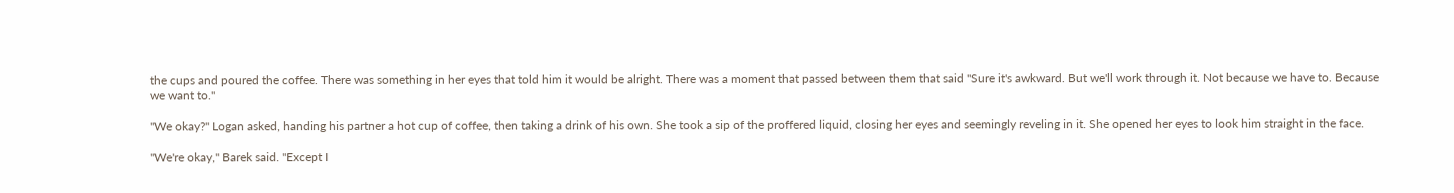the cups and poured the coffee. There was something in her eyes that told him it would be alright. There was a moment that passed between them that said "Sure it's awkward. But we'll work through it. Not because we have to. Because we want to."

"We okay?" Logan asked, handing his partner a hot cup of coffee, then taking a drink of his own. She took a sip of the proffered liquid, closing her eyes and seemingly reveling in it. She opened her eyes to look him straight in the face.

"We're okay," Barek said. "Except I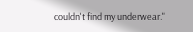couldn't find my underwear."